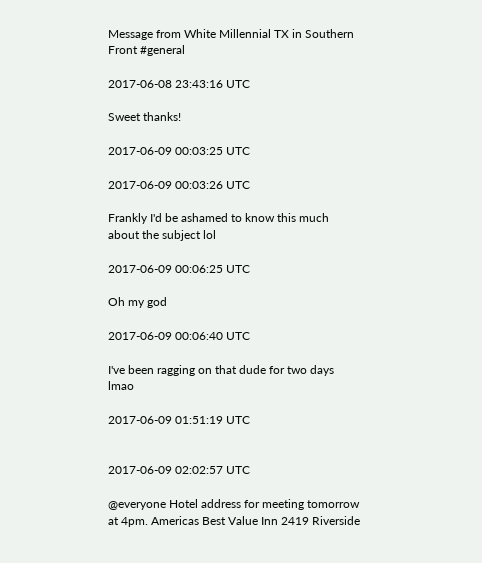Message from White Millennial TX in Southern Front #general

2017-06-08 23:43:16 UTC

Sweet thanks!

2017-06-09 00:03:25 UTC

2017-06-09 00:03:26 UTC

Frankly I'd be ashamed to know this much about the subject lol

2017-06-09 00:06:25 UTC

Oh my god

2017-06-09 00:06:40 UTC

I've been ragging on that dude for two days lmao

2017-06-09 01:51:19 UTC


2017-06-09 02:02:57 UTC

@everyone Hotel address for meeting tomorrow at 4pm. Americas Best Value Inn 2419 Riverside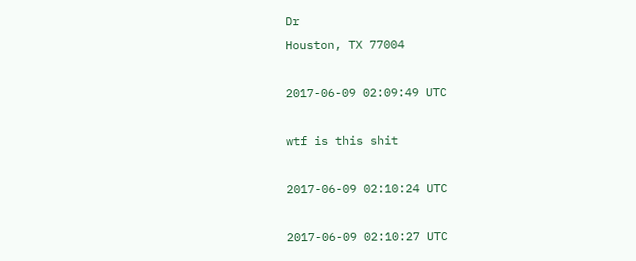Dr
Houston, TX 77004

2017-06-09 02:09:49 UTC

wtf is this shit

2017-06-09 02:10:24 UTC

2017-06-09 02:10:27 UTC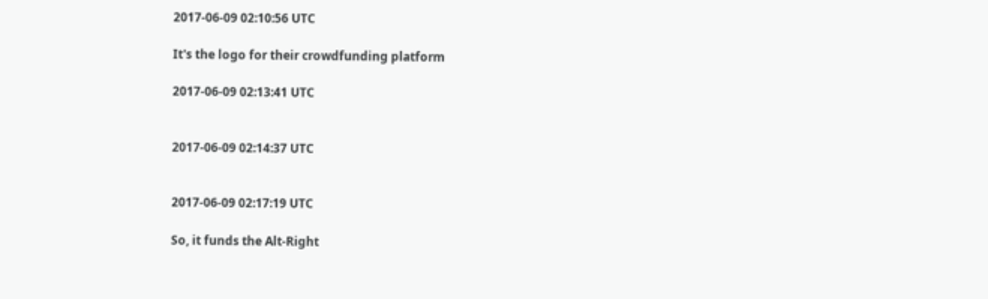2017-06-09 02:10:56 UTC

It's the logo for their crowdfunding platform

2017-06-09 02:13:41 UTC


2017-06-09 02:14:37 UTC


2017-06-09 02:17:19 UTC

So, it funds the Alt-Right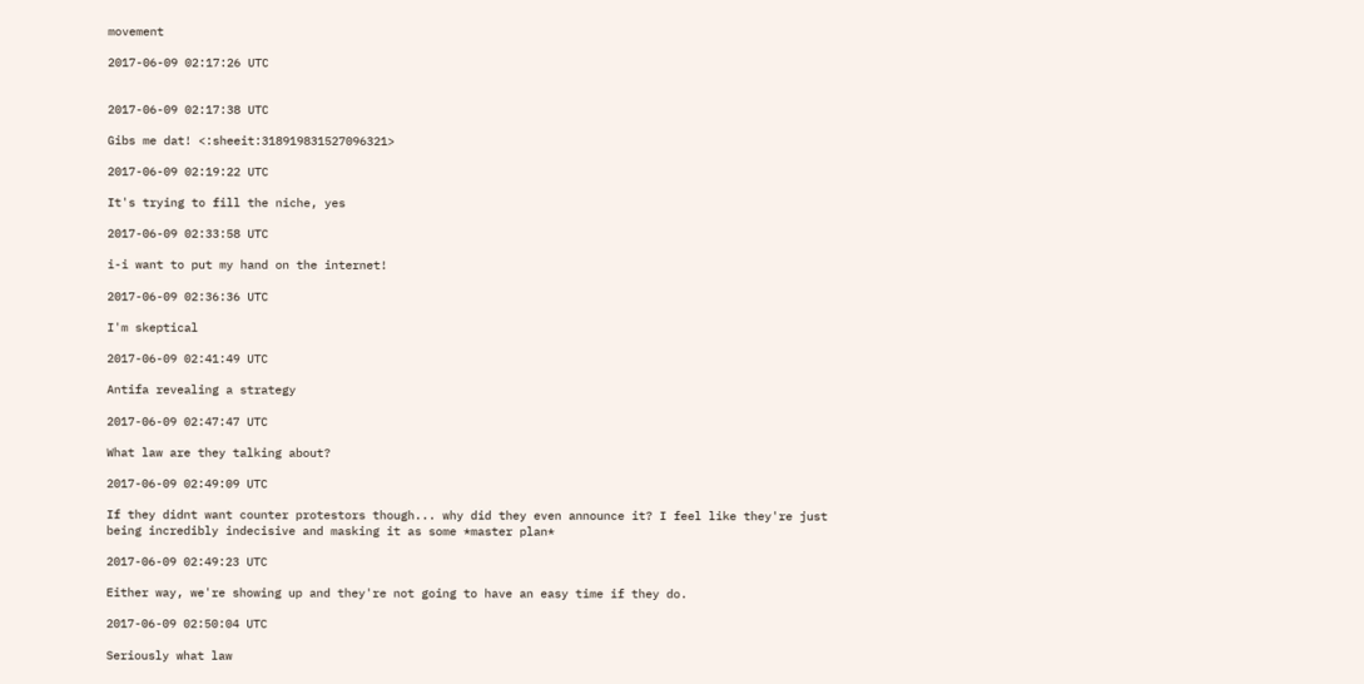movement

2017-06-09 02:17:26 UTC


2017-06-09 02:17:38 UTC

Gibs me dat! <:sheeit:318919831527096321>

2017-06-09 02:19:22 UTC

It's trying to fill the niche, yes

2017-06-09 02:33:58 UTC

i-i want to put my hand on the internet!

2017-06-09 02:36:36 UTC

I'm skeptical

2017-06-09 02:41:49 UTC

Antifa revealing a strategy

2017-06-09 02:47:47 UTC

What law are they talking about?

2017-06-09 02:49:09 UTC

If they didnt want counter protestors though... why did they even announce it? I feel like they're just being incredibly indecisive and masking it as some *master plan*

2017-06-09 02:49:23 UTC

Either way, we're showing up and they're not going to have an easy time if they do.

2017-06-09 02:50:04 UTC

Seriously what law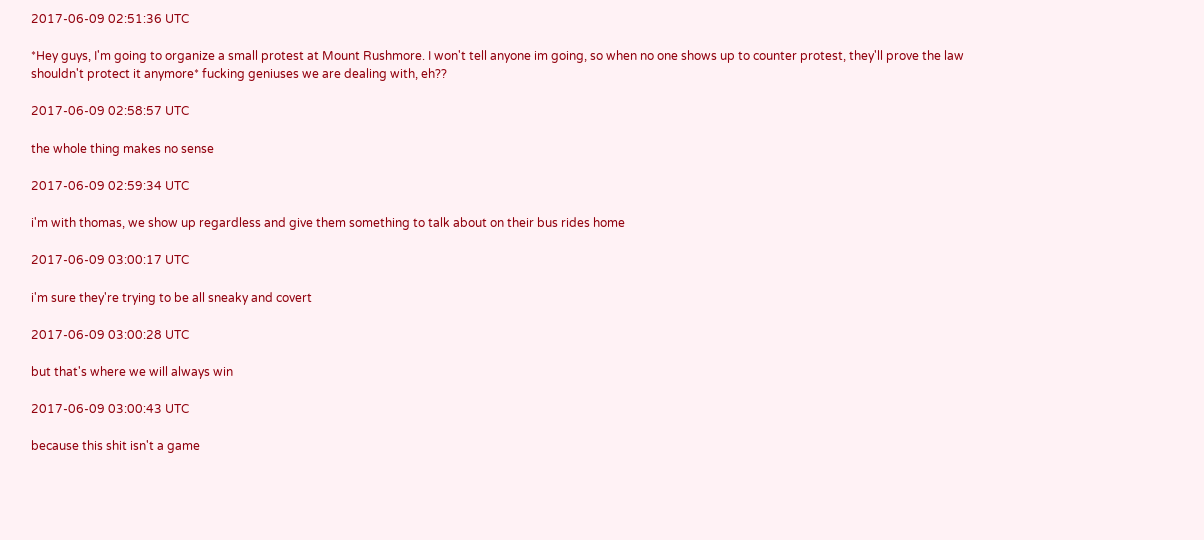2017-06-09 02:51:36 UTC

*Hey guys, I'm going to organize a small protest at Mount Rushmore. I won't tell anyone im going, so when no one shows up to counter protest, they'll prove the law shouldn't protect it anymore* fucking geniuses we are dealing with, eh??

2017-06-09 02:58:57 UTC

the whole thing makes no sense

2017-06-09 02:59:34 UTC

i'm with thomas, we show up regardless and give them something to talk about on their bus rides home

2017-06-09 03:00:17 UTC

i'm sure they're trying to be all sneaky and covert

2017-06-09 03:00:28 UTC

but that's where we will always win

2017-06-09 03:00:43 UTC

because this shit isn't a game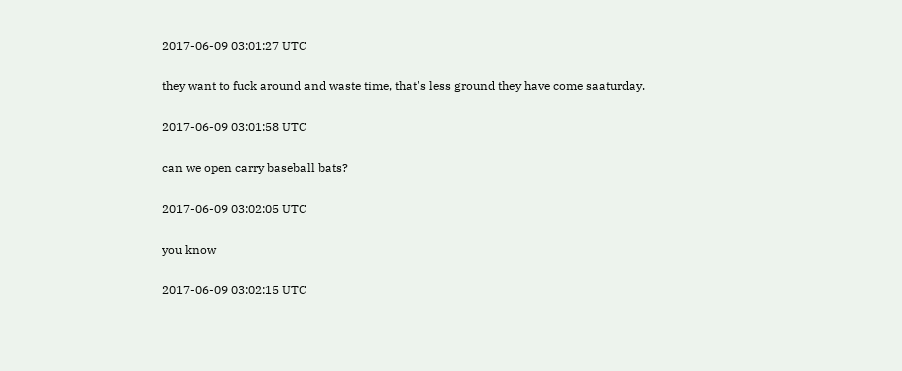2017-06-09 03:01:27 UTC

they want to fuck around and waste time, that's less ground they have come saaturday.

2017-06-09 03:01:58 UTC

can we open carry baseball bats?

2017-06-09 03:02:05 UTC

you know

2017-06-09 03:02:15 UTC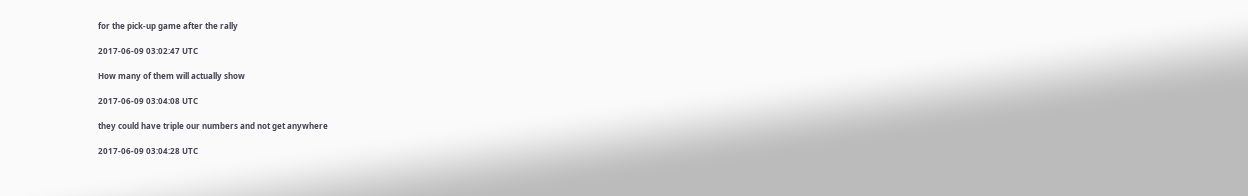for the pick-up game after the rally

2017-06-09 03:02:47 UTC

How many of them will actually show

2017-06-09 03:04:08 UTC

they could have triple our numbers and not get anywhere

2017-06-09 03:04:28 UTC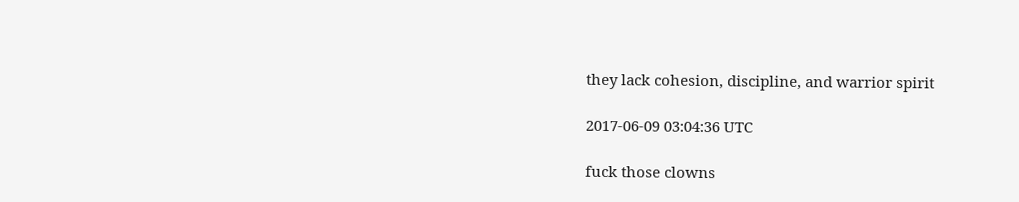they lack cohesion, discipline, and warrior spirit

2017-06-09 03:04:36 UTC

fuck those clowns